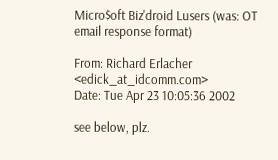Micro$oft Biz'droid Lusers (was: OT email response format)

From: Richard Erlacher <edick_at_idcomm.com>
Date: Tue Apr 23 10:05:36 2002

see below, plz.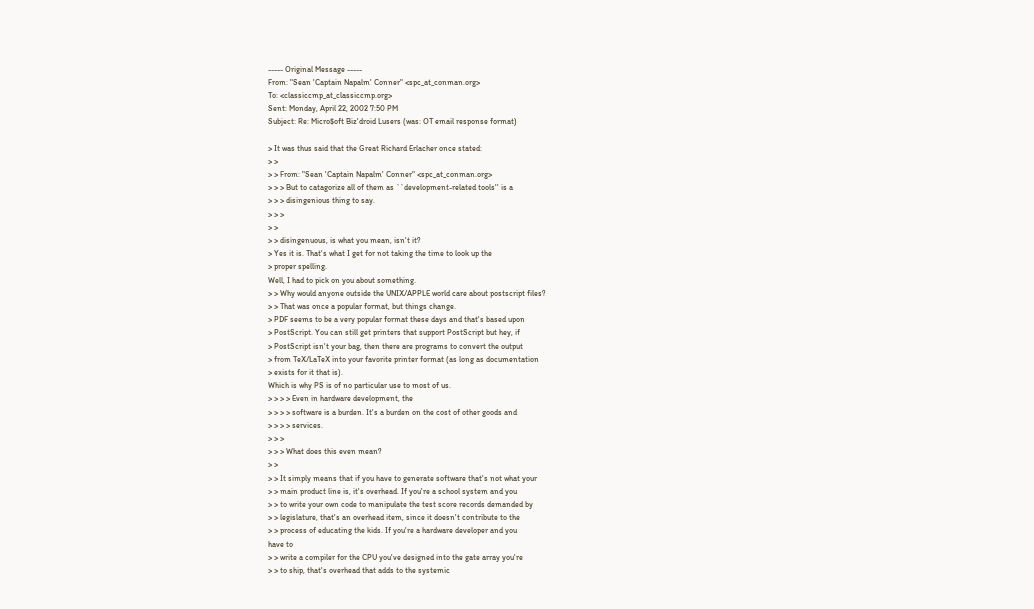----- Original Message -----
From: "Sean 'Captain Napalm' Conner" <spc_at_conman.org>
To: <classiccmp_at_classiccmp.org>
Sent: Monday, April 22, 2002 7:50 PM
Subject: Re: Micro$oft Biz'droid Lusers (was: OT email response format)

> It was thus said that the Great Richard Erlacher once stated:
> >
> > From: "Sean 'Captain Napalm' Conner" <spc_at_conman.org>
> > > But to catagorize all of them as ``development-related tools'' is a
> > > disingenious thing to say.
> > >
> >
> > disingenuous, is what you mean, isn't it?
> Yes it is. That's what I get for not taking the time to look up the
> proper spelling.
Well, I had to pick on you about something.
> > Why would anyone outside the UNIX/APPLE world care about postscript files?
> > That was once a popular format, but things change.
> PDF seems to be a very popular format these days and that's based upon
> PostScript. You can still get printers that support PostScript but hey, if
> PostScript isn't your bag, then there are programs to convert the output
> from TeX/LaTeX into your favorite printer format (as long as documentation
> exists for it that is).
Which is why PS is of no particular use to most of us.
> > > > Even in hardware development, the
> > > > software is a burden. It's a burden on the cost of other goods and
> > > > services.
> > >
> > > What does this even mean?
> >
> > It simply means that if you have to generate software that's not what your
> > main product line is, it's overhead. If you're a school system and you
> > to write your own code to manipulate the test score records demanded by
> > legislature, that's an overhead item, since it doesn't contribute to the
> > process of educating the kids. If you're a hardware developer and you
have to
> > write a compiler for the CPU you've designed into the gate array you're
> > to ship, that's overhead that adds to the systemic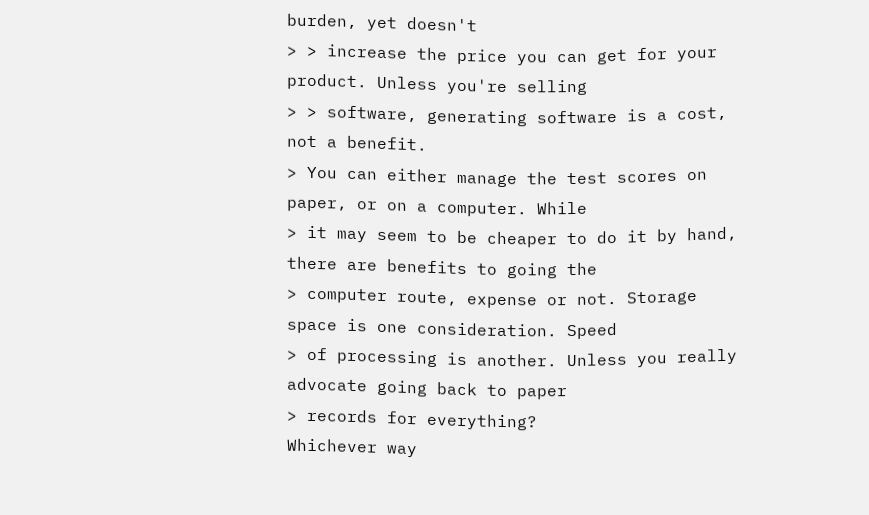burden, yet doesn't
> > increase the price you can get for your product. Unless you're selling
> > software, generating software is a cost, not a benefit.
> You can either manage the test scores on paper, or on a computer. While
> it may seem to be cheaper to do it by hand, there are benefits to going the
> computer route, expense or not. Storage space is one consideration. Speed
> of processing is another. Unless you really advocate going back to paper
> records for everything?
Whichever way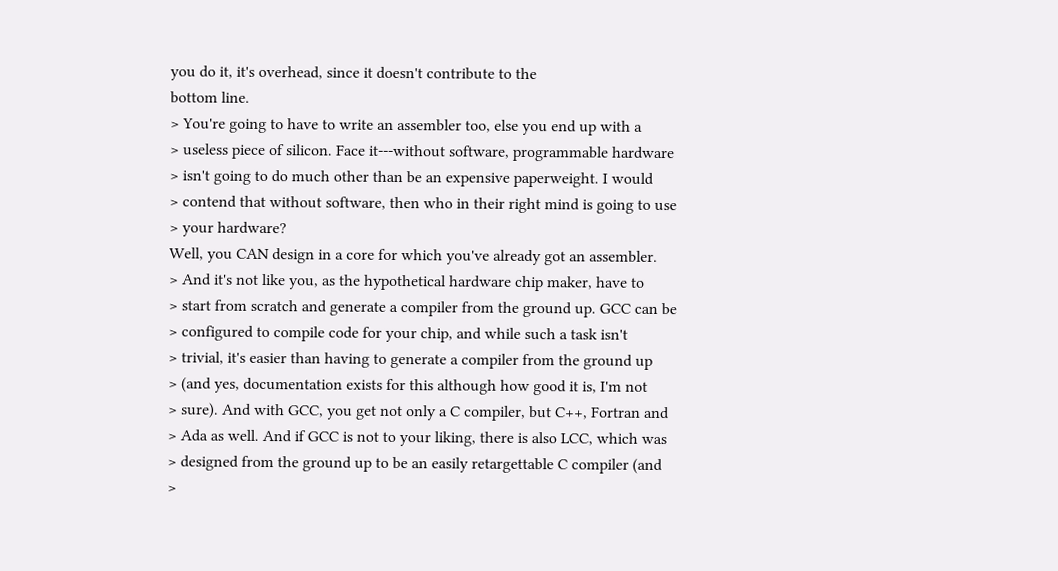you do it, it's overhead, since it doesn't contribute to the
bottom line.
> You're going to have to write an assembler too, else you end up with a
> useless piece of silicon. Face it---without software, programmable hardware
> isn't going to do much other than be an expensive paperweight. I would
> contend that without software, then who in their right mind is going to use
> your hardware?
Well, you CAN design in a core for which you've already got an assembler.
> And it's not like you, as the hypothetical hardware chip maker, have to
> start from scratch and generate a compiler from the ground up. GCC can be
> configured to compile code for your chip, and while such a task isn't
> trivial, it's easier than having to generate a compiler from the ground up
> (and yes, documentation exists for this although how good it is, I'm not
> sure). And with GCC, you get not only a C compiler, but C++, Fortran and
> Ada as well. And if GCC is not to your liking, there is also LCC, which was
> designed from the ground up to be an easily retargettable C compiler (and
>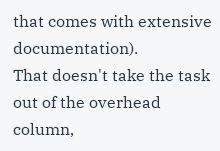that comes with extensive documentation).
That doesn't take the task out of the overhead column,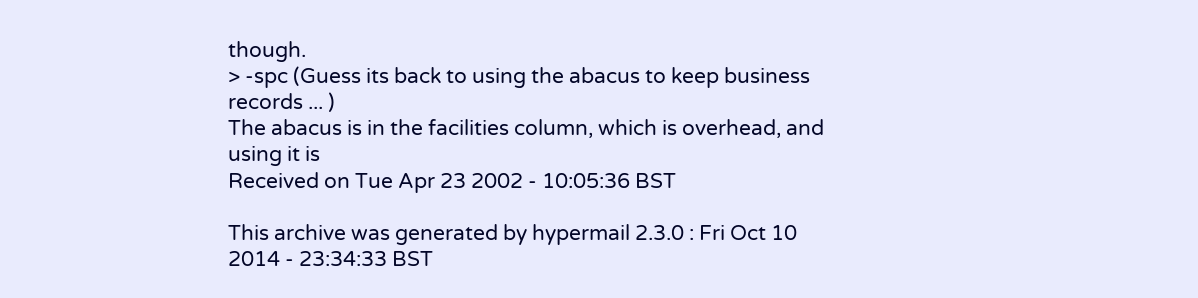though.
> -spc (Guess its back to using the abacus to keep business records ... )
The abacus is in the facilities column, which is overhead, and using it is
Received on Tue Apr 23 2002 - 10:05:36 BST

This archive was generated by hypermail 2.3.0 : Fri Oct 10 2014 - 23:34:33 BST